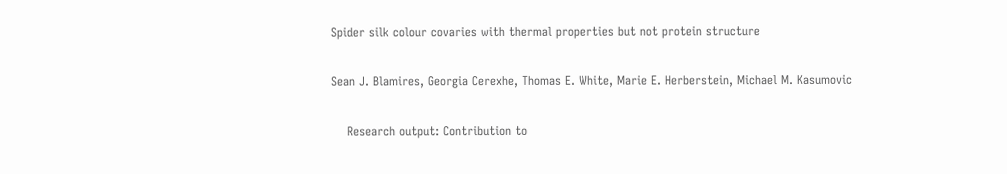Spider silk colour covaries with thermal properties but not protein structure

Sean J. Blamires, Georgia Cerexhe, Thomas E. White, Marie E. Herberstein, Michael M. Kasumovic

    Research output: Contribution to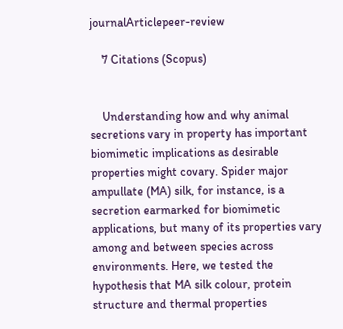journalArticlepeer-review

    7 Citations (Scopus)


    Understanding how and why animal secretions vary in property has important biomimetic implications as desirable properties might covary. Spider major ampullate (MA) silk, for instance, is a secretion earmarked for biomimetic applications, but many of its properties vary among and between species across environments. Here, we tested the hypothesis that MA silk colour, protein structure and thermal properties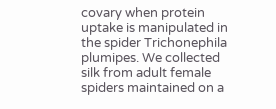covary when protein uptake is manipulated in the spider Trichonephila plumipes. We collected silk from adult female spiders maintained on a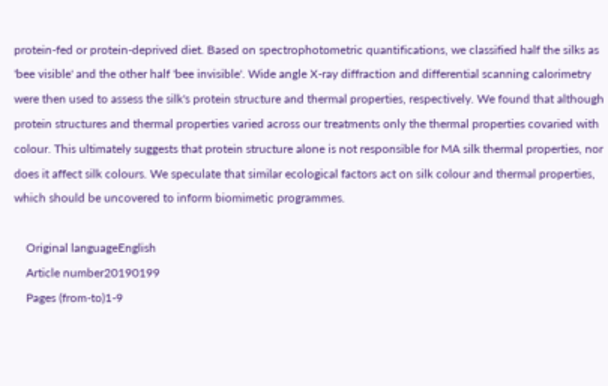protein-fed or protein-deprived diet. Based on spectrophotometric quantifications, we classified half the silks as 'bee visible' and the other half 'bee invisible'. Wide angle X-ray diffraction and differential scanning calorimetry were then used to assess the silk's protein structure and thermal properties, respectively. We found that although protein structures and thermal properties varied across our treatments only the thermal properties covaried with colour. This ultimately suggests that protein structure alone is not responsible for MA silk thermal properties, nor does it affect silk colours. We speculate that similar ecological factors act on silk colour and thermal properties, which should be uncovered to inform biomimetic programmes.

    Original languageEnglish
    Article number20190199
    Pages (from-to)1-9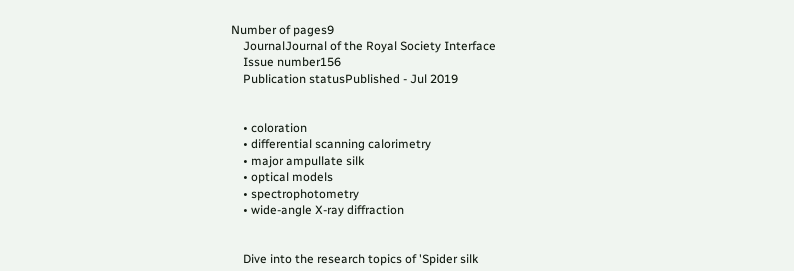Number of pages9
    JournalJournal of the Royal Society Interface
    Issue number156
    Publication statusPublished - Jul 2019


    • coloration
    • differential scanning calorimetry
    • major ampullate silk
    • optical models
    • spectrophotometry
    • wide-angle X-ray diffraction


    Dive into the research topics of 'Spider silk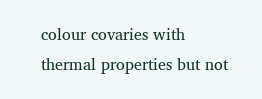colour covaries with thermal properties but not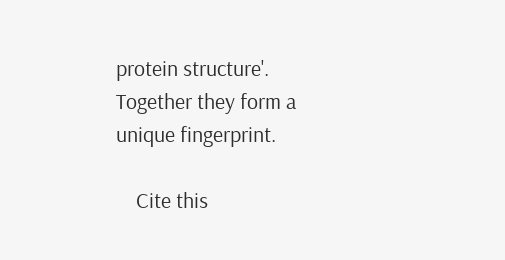protein structure'. Together they form a unique fingerprint.

    Cite this